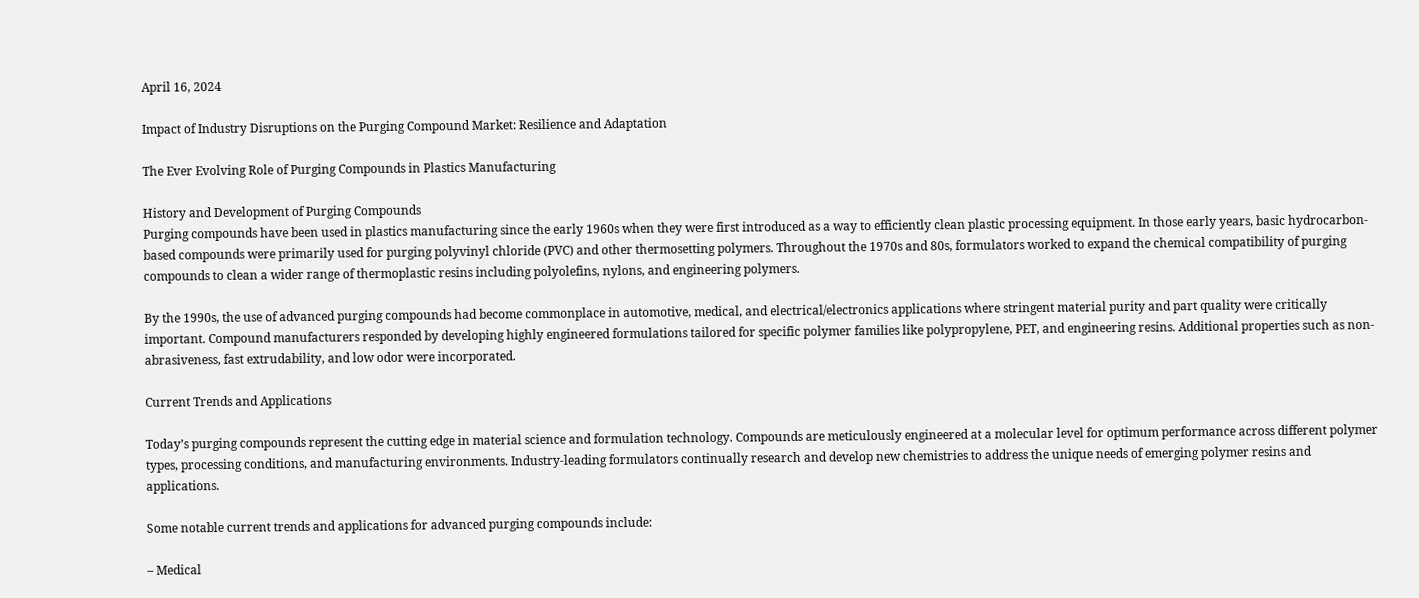April 16, 2024

Impact of Industry Disruptions on the Purging Compound Market: Resilience and Adaptation

The Ever Evolving Role of Purging Compounds in Plastics Manufacturing

History and Development of Purging Compounds
Purging compounds have been used in plastics manufacturing since the early 1960s when they were first introduced as a way to efficiently clean plastic processing equipment. In those early years, basic hydrocarbon-based compounds were primarily used for purging polyvinyl chloride (PVC) and other thermosetting polymers. Throughout the 1970s and 80s, formulators worked to expand the chemical compatibility of purging compounds to clean a wider range of thermoplastic resins including polyolefins, nylons, and engineering polymers.

By the 1990s, the use of advanced purging compounds had become commonplace in automotive, medical, and electrical/electronics applications where stringent material purity and part quality were critically important. Compound manufacturers responded by developing highly engineered formulations tailored for specific polymer families like polypropylene, PET, and engineering resins. Additional properties such as non-abrasiveness, fast extrudability, and low odor were incorporated.

Current Trends and Applications

Today’s purging compounds represent the cutting edge in material science and formulation technology. Compounds are meticulously engineered at a molecular level for optimum performance across different polymer types, processing conditions, and manufacturing environments. Industry-leading formulators continually research and develop new chemistries to address the unique needs of emerging polymer resins and applications.

Some notable current trends and applications for advanced purging compounds include:

– Medical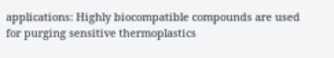applications: Highly biocompatible compounds are used for purging sensitive thermoplastics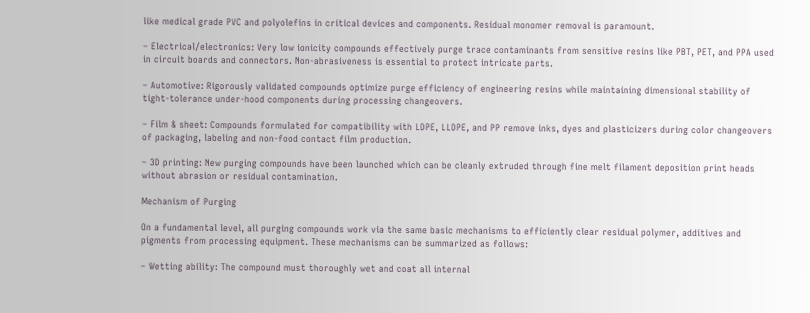like medical grade PVC and polyolefins in critical devices and components. Residual monomer removal is paramount.

– Electrical/electronics: Very low ionicity compounds effectively purge trace contaminants from sensitive resins like PBT, PET, and PPA used in circuit boards and connectors. Non-abrasiveness is essential to protect intricate parts.

– Automotive: Rigorously validated compounds optimize purge efficiency of engineering resins while maintaining dimensional stability of tight-tolerance under-hood components during processing changeovers.

– Film & sheet: Compounds formulated for compatibility with LDPE, LLDPE, and PP remove inks, dyes and plasticizers during color changeovers of packaging, labeling and non-food contact film production.

– 3D printing: New purging compounds have been launched which can be cleanly extruded through fine melt filament deposition print heads without abrasion or residual contamination.

Mechanism of Purging

On a fundamental level, all purging compounds work via the same basic mechanisms to efficiently clear residual polymer, additives and pigments from processing equipment. These mechanisms can be summarized as follows:

– Wetting ability: The compound must thoroughly wet and coat all internal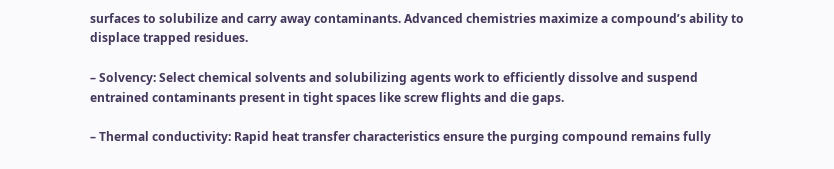surfaces to solubilize and carry away contaminants. Advanced chemistries maximize a compound’s ability to displace trapped residues.

– Solvency: Select chemical solvents and solubilizing agents work to efficiently dissolve and suspend entrained contaminants present in tight spaces like screw flights and die gaps.

– Thermal conductivity: Rapid heat transfer characteristics ensure the purging compound remains fully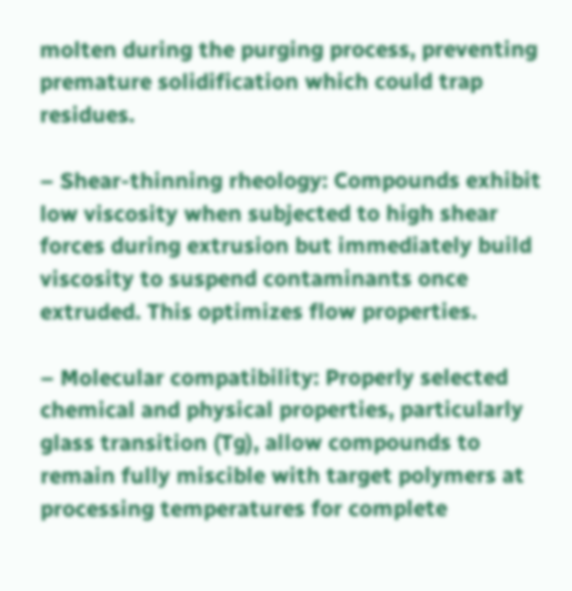molten during the purging process, preventing premature solidification which could trap residues.

– Shear-thinning rheology: Compounds exhibit low viscosity when subjected to high shear forces during extrusion but immediately build viscosity to suspend contaminants once extruded. This optimizes flow properties.

– Molecular compatibility: Properly selected chemical and physical properties, particularly glass transition (Tg), allow compounds to remain fully miscible with target polymers at processing temperatures for complete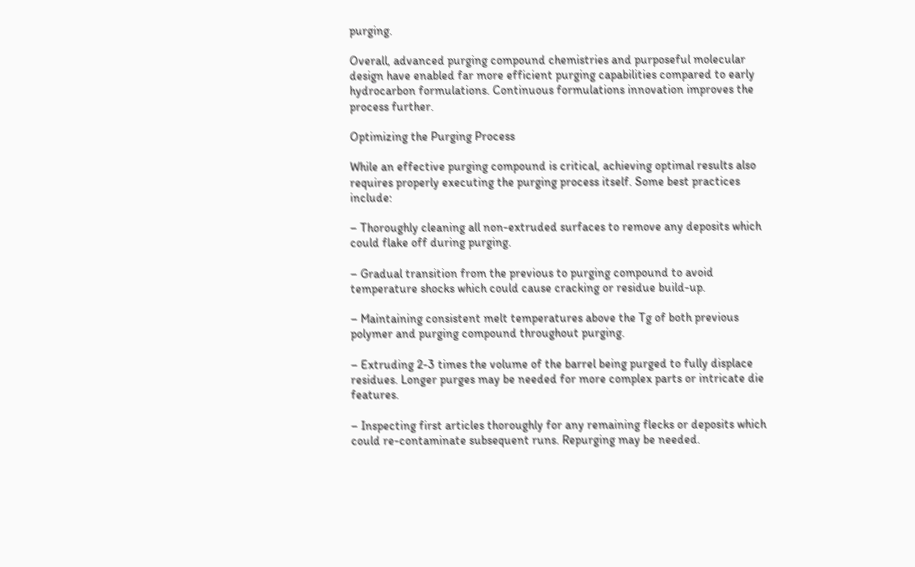purging.

Overall, advanced purging compound chemistries and purposeful molecular design have enabled far more efficient purging capabilities compared to early hydrocarbon formulations. Continuous formulations innovation improves the process further.

Optimizing the Purging Process

While an effective purging compound is critical, achieving optimal results also requires properly executing the purging process itself. Some best practices include:

– Thoroughly cleaning all non-extruded surfaces to remove any deposits which could flake off during purging.

– Gradual transition from the previous to purging compound to avoid temperature shocks which could cause cracking or residue build-up.

– Maintaining consistent melt temperatures above the Tg of both previous polymer and purging compound throughout purging.

– Extruding 2-3 times the volume of the barrel being purged to fully displace residues. Longer purges may be needed for more complex parts or intricate die features.

– Inspecting first articles thoroughly for any remaining flecks or deposits which could re-contaminate subsequent runs. Repurging may be needed.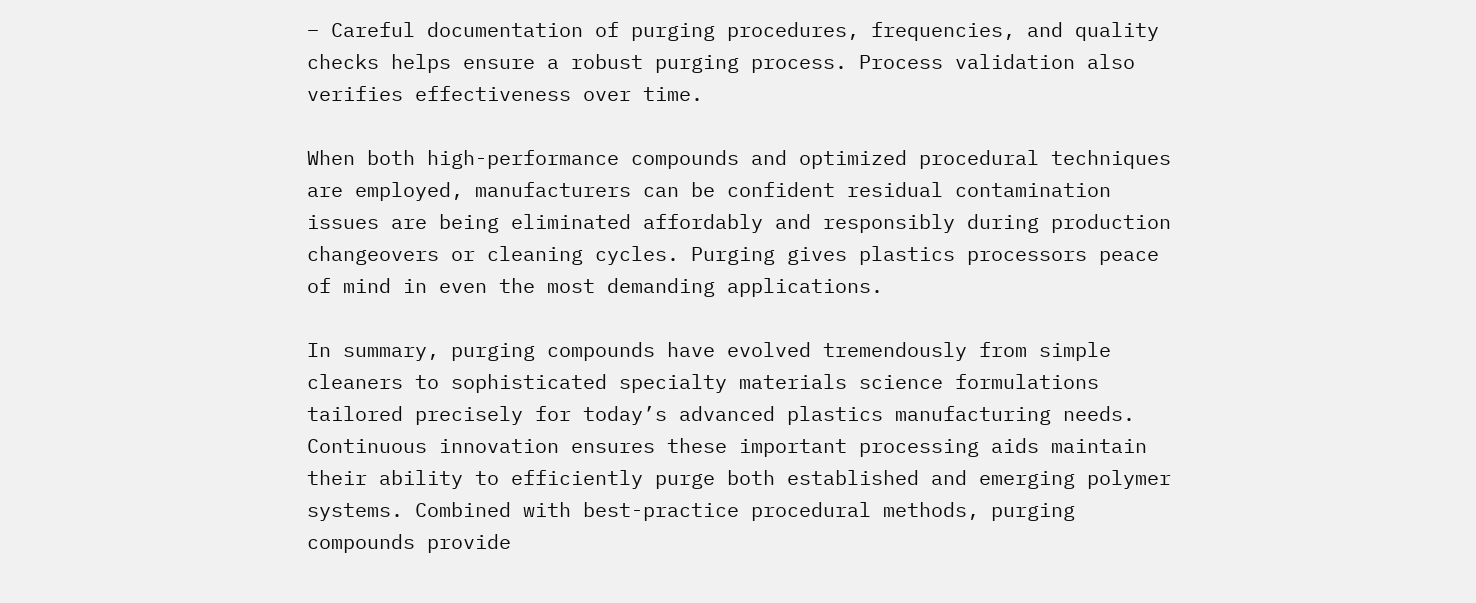– Careful documentation of purging procedures, frequencies, and quality checks helps ensure a robust purging process. Process validation also verifies effectiveness over time.

When both high-performance compounds and optimized procedural techniques are employed, manufacturers can be confident residual contamination issues are being eliminated affordably and responsibly during production changeovers or cleaning cycles. Purging gives plastics processors peace of mind in even the most demanding applications.

In summary, purging compounds have evolved tremendously from simple cleaners to sophisticated specialty materials science formulations tailored precisely for today’s advanced plastics manufacturing needs. Continuous innovation ensures these important processing aids maintain their ability to efficiently purge both established and emerging polymer systems. Combined with best-practice procedural methods, purging compounds provide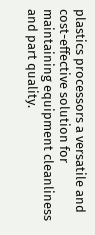plastics processors a versatile and cost-effective solution for maintaining equipment cleanliness and part quality.